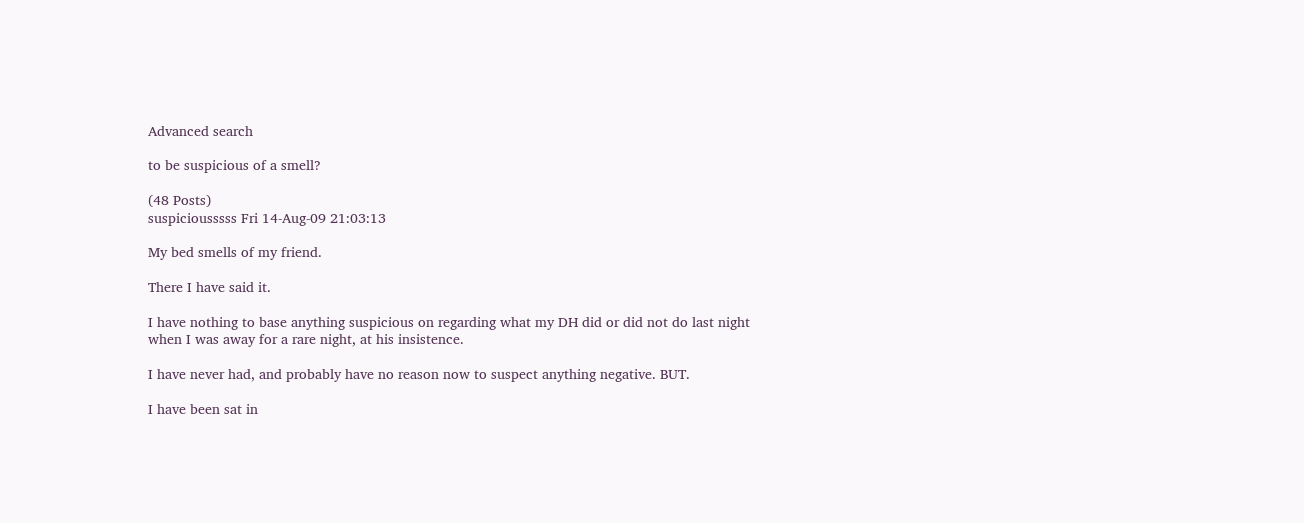Advanced search

to be suspicious of a smell?

(48 Posts)
suspiciousssss Fri 14-Aug-09 21:03:13

My bed smells of my friend.

There I have said it.

I have nothing to base anything suspicious on regarding what my DH did or did not do last night when I was away for a rare night, at his insistence.

I have never had, and probably have no reason now to suspect anything negative. BUT.

I have been sat in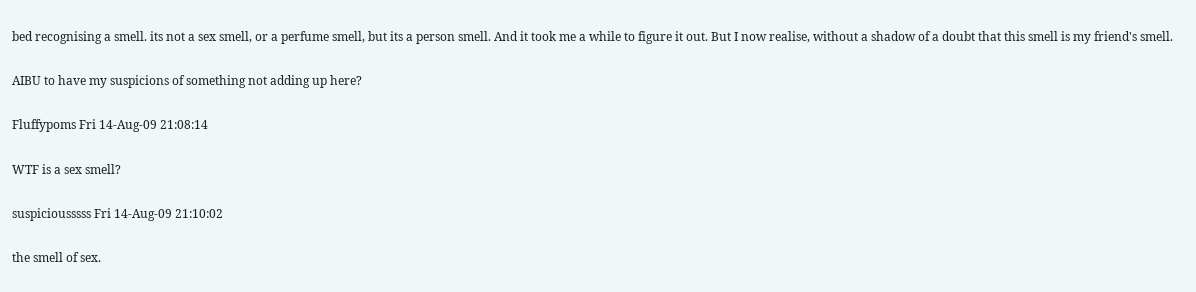bed recognising a smell. its not a sex smell, or a perfume smell, but its a person smell. And it took me a while to figure it out. But I now realise, without a shadow of a doubt that this smell is my friend's smell.

AIBU to have my suspicions of something not adding up here?

Fluffypoms Fri 14-Aug-09 21:08:14

WTF is a sex smell?

suspiciousssss Fri 14-Aug-09 21:10:02

the smell of sex.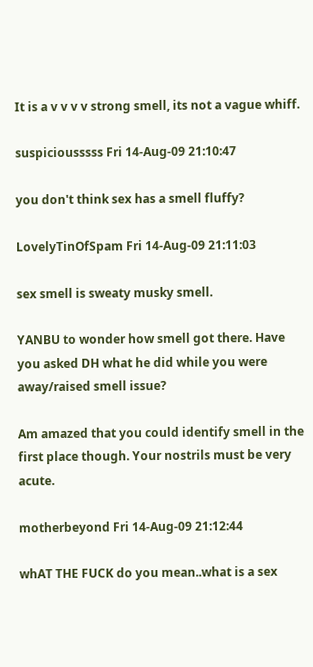It is a v v v v strong smell, its not a vague whiff.

suspiciousssss Fri 14-Aug-09 21:10:47

you don't think sex has a smell fluffy?

LovelyTinOfSpam Fri 14-Aug-09 21:11:03

sex smell is sweaty musky smell.

YANBU to wonder how smell got there. Have you asked DH what he did while you were away/raised smell issue?

Am amazed that you could identify smell in the first place though. Your nostrils must be very acute.

motherbeyond Fri 14-Aug-09 21:12:44

whAT THE FUCK do you mean..what is a sex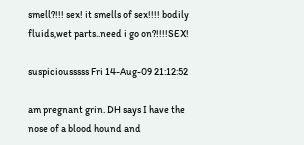smell?!!! sex! it smells of sex!!!! bodily fluids,wet parts..need i go on?!!!!SEX!

suspiciousssss Fri 14-Aug-09 21:12:52

am pregnant grin. DH says I have the nose of a blood hound and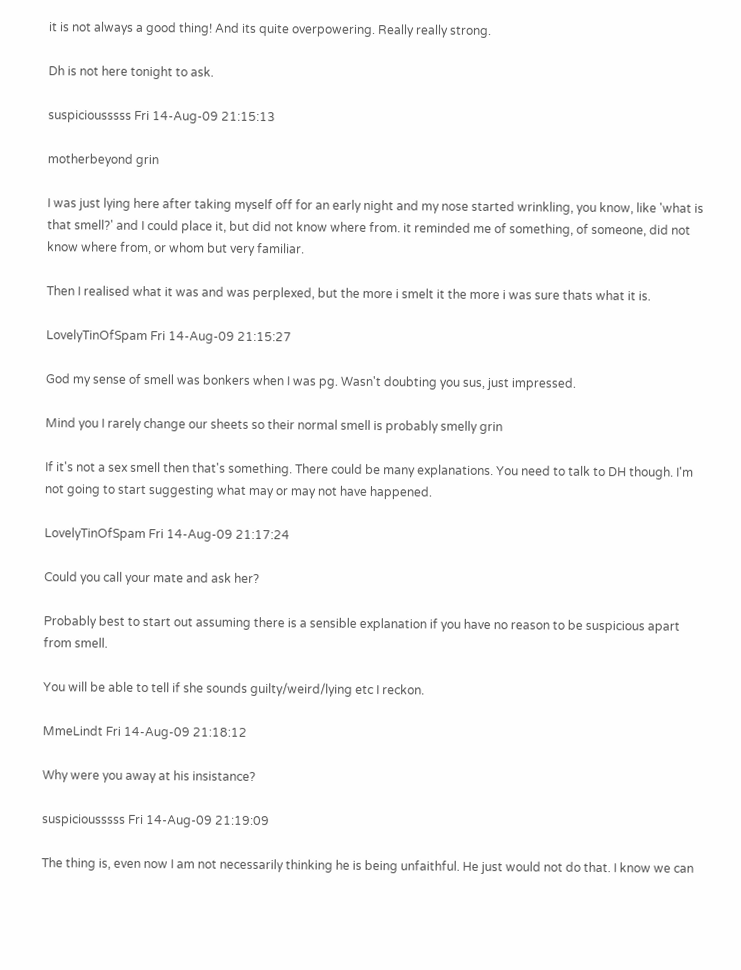it is not always a good thing! And its quite overpowering. Really really strong.

Dh is not here tonight to ask.

suspiciousssss Fri 14-Aug-09 21:15:13

motherbeyond grin

I was just lying here after taking myself off for an early night and my nose started wrinkling, you know, like 'what is that smell?' and I could place it, but did not know where from. it reminded me of something, of someone, did not know where from, or whom but very familiar.

Then I realised what it was and was perplexed, but the more i smelt it the more i was sure thats what it is.

LovelyTinOfSpam Fri 14-Aug-09 21:15:27

God my sense of smell was bonkers when I was pg. Wasn't doubting you sus, just impressed.

Mind you I rarely change our sheets so their normal smell is probably smelly grin

If it's not a sex smell then that's something. There could be many explanations. You need to talk to DH though. I'm not going to start suggesting what may or may not have happened.

LovelyTinOfSpam Fri 14-Aug-09 21:17:24

Could you call your mate and ask her?

Probably best to start out assuming there is a sensible explanation if you have no reason to be suspicious apart from smell.

You will be able to tell if she sounds guilty/weird/lying etc I reckon.

MmeLindt Fri 14-Aug-09 21:18:12

Why were you away at his insistance?

suspiciousssss Fri 14-Aug-09 21:19:09

The thing is, even now I am not necessarily thinking he is being unfaithful. He just would not do that. I know we can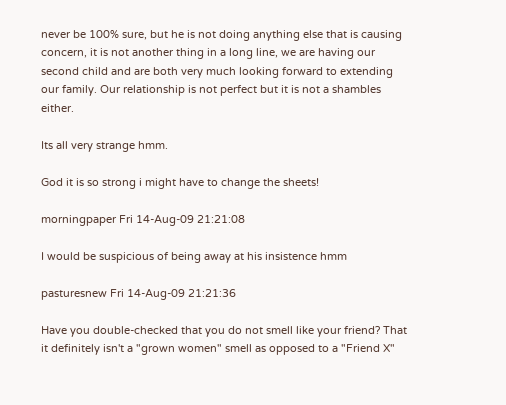never be 100% sure, but he is not doing anything else that is causing concern, it is not another thing in a long line, we are having our second child and are both very much looking forward to extending our family. Our relationship is not perfect but it is not a shambles either.

Its all very strange hmm.

God it is so strong i might have to change the sheets!

morningpaper Fri 14-Aug-09 21:21:08

I would be suspicious of being away at his insistence hmm

pasturesnew Fri 14-Aug-09 21:21:36

Have you double-checked that you do not smell like your friend? That it definitely isn't a "grown women" smell as opposed to a "Friend X"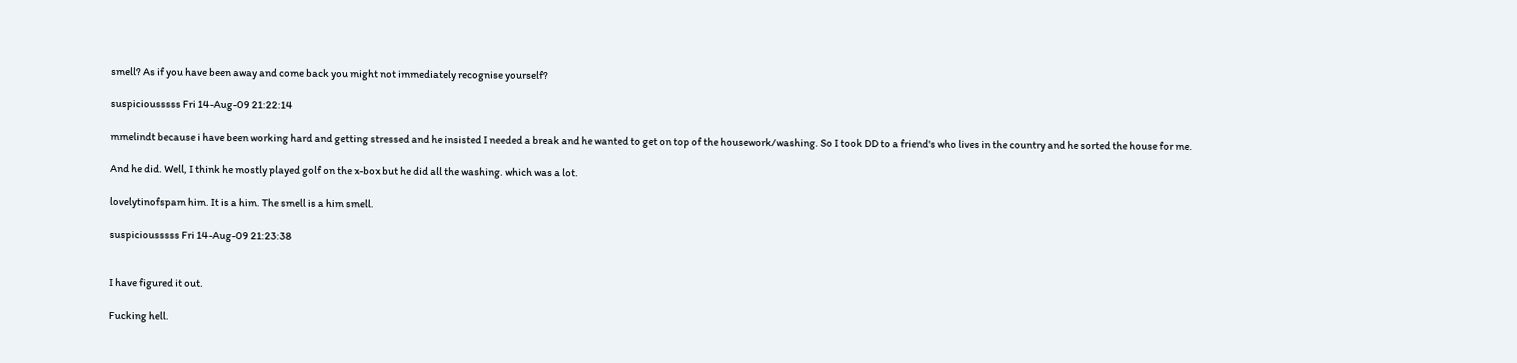smell? As if you have been away and come back you might not immediately recognise yourself?

suspiciousssss Fri 14-Aug-09 21:22:14

mmelindt because i have been working hard and getting stressed and he insisted I needed a break and he wanted to get on top of the housework/washing. So I took DD to a friend's who lives in the country and he sorted the house for me.

And he did. Well, I think he mostly played golf on the x-box but he did all the washing. which was a lot.

lovelytinofspam him. It is a him. The smell is a him smell.

suspiciousssss Fri 14-Aug-09 21:23:38


I have figured it out.

Fucking hell.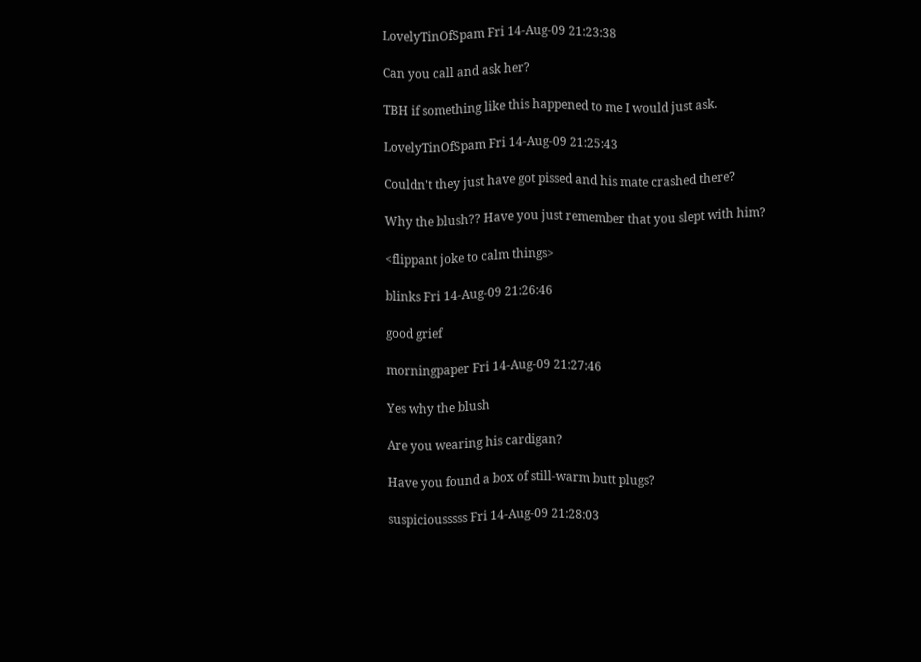LovelyTinOfSpam Fri 14-Aug-09 21:23:38

Can you call and ask her?

TBH if something like this happened to me I would just ask.

LovelyTinOfSpam Fri 14-Aug-09 21:25:43

Couldn't they just have got pissed and his mate crashed there?

Why the blush?? Have you just remember that you slept with him?

<flippant joke to calm things>

blinks Fri 14-Aug-09 21:26:46

good grief

morningpaper Fri 14-Aug-09 21:27:46

Yes why the blush

Are you wearing his cardigan?

Have you found a box of still-warm butt plugs?

suspiciousssss Fri 14-Aug-09 21:28:03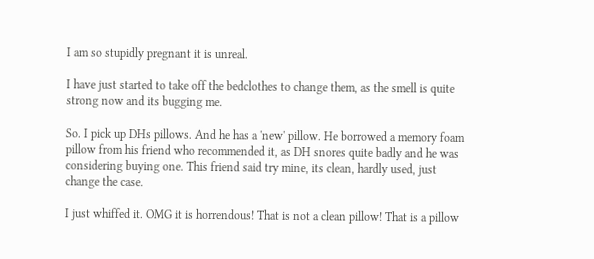I am so stupidly pregnant it is unreal.

I have just started to take off the bedclothes to change them, as the smell is quite strong now and its bugging me.

So. I pick up DHs pillows. And he has a 'new' pillow. He borrowed a memory foam pillow from his friend who recommended it, as DH snores quite badly and he was considering buying one. This friend said try mine, its clean, hardly used, just change the case.

I just whiffed it. OMG it is horrendous! That is not a clean pillow! That is a pillow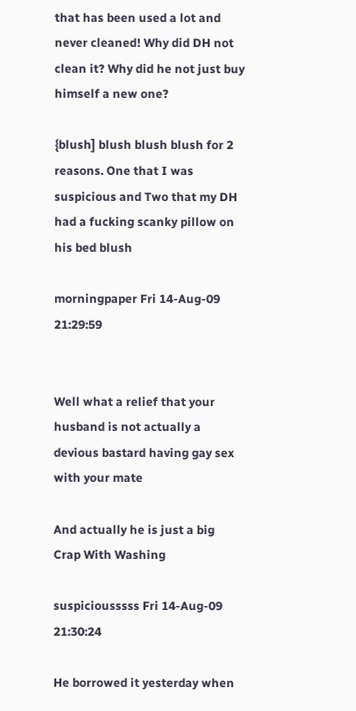that has been used a lot and never cleaned! Why did DH not clean it? Why did he not just buy himself a new one?

{blush] blush blush blush for 2 reasons. One that I was suspicious and Two that my DH had a fucking scanky pillow on his bed blush

morningpaper Fri 14-Aug-09 21:29:59


Well what a relief that your husband is not actually a devious bastard having gay sex with your mate

And actually he is just a big Crap With Washing

suspiciousssss Fri 14-Aug-09 21:30:24

He borrowed it yesterday when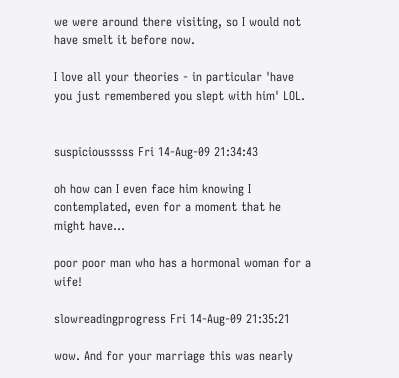we were around there visiting, so I would not have smelt it before now.

I love all your theories - in particular 'have you just remembered you slept with him' LOL.


suspiciousssss Fri 14-Aug-09 21:34:43

oh how can I even face him knowing I contemplated, even for a moment that he might have...

poor poor man who has a hormonal woman for a wife!

slowreadingprogress Fri 14-Aug-09 21:35:21

wow. And for your marriage this was nearly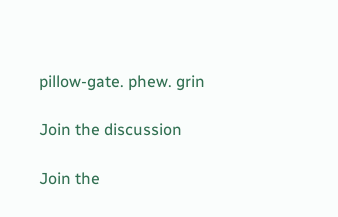pillow-gate. phew. grin

Join the discussion

Join the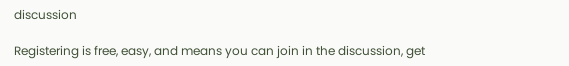discussion

Registering is free, easy, and means you can join in the discussion, get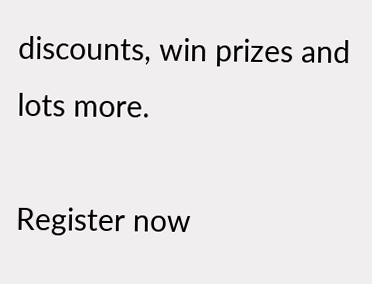discounts, win prizes and lots more.

Register now